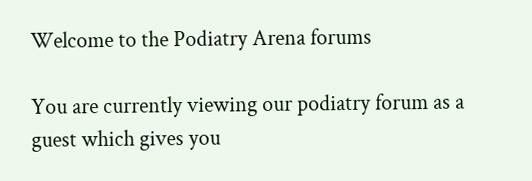Welcome to the Podiatry Arena forums

You are currently viewing our podiatry forum as a guest which gives you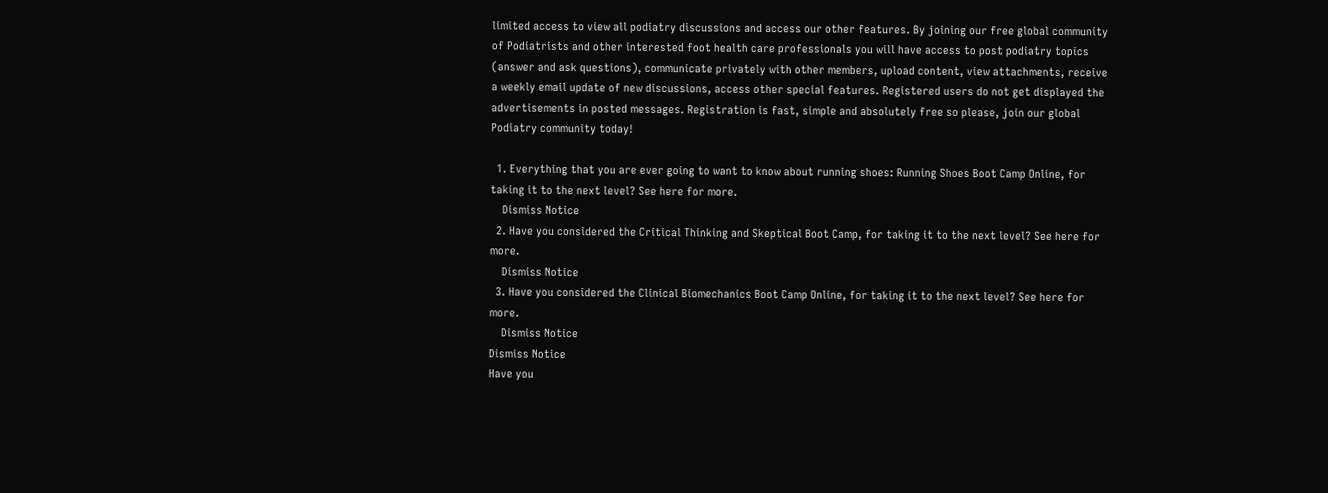limited access to view all podiatry discussions and access our other features. By joining our free global community of Podiatrists and other interested foot health care professionals you will have access to post podiatry topics (answer and ask questions), communicate privately with other members, upload content, view attachments, receive a weekly email update of new discussions, access other special features. Registered users do not get displayed the advertisements in posted messages. Registration is fast, simple and absolutely free so please, join our global Podiatry community today!

  1. Everything that you are ever going to want to know about running shoes: Running Shoes Boot Camp Online, for taking it to the next level? See here for more.
    Dismiss Notice
  2. Have you considered the Critical Thinking and Skeptical Boot Camp, for taking it to the next level? See here for more.
    Dismiss Notice
  3. Have you considered the Clinical Biomechanics Boot Camp Online, for taking it to the next level? See here for more.
    Dismiss Notice
Dismiss Notice
Have you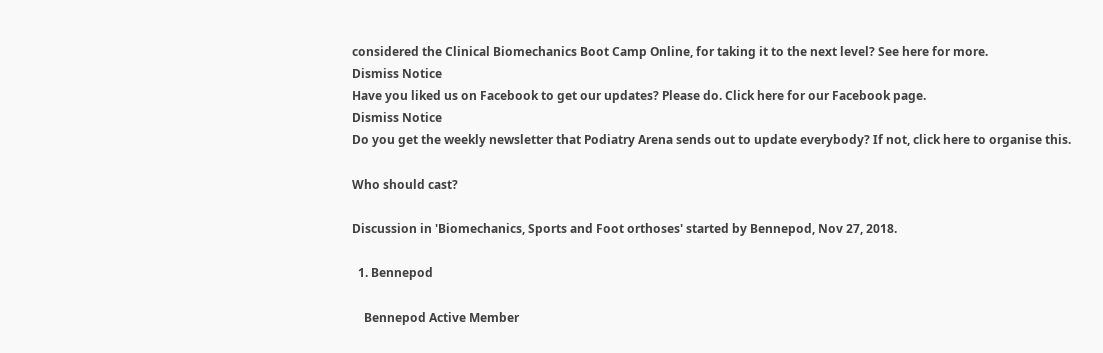considered the Clinical Biomechanics Boot Camp Online, for taking it to the next level? See here for more.
Dismiss Notice
Have you liked us on Facebook to get our updates? Please do. Click here for our Facebook page.
Dismiss Notice
Do you get the weekly newsletter that Podiatry Arena sends out to update everybody? If not, click here to organise this.

Who should cast?

Discussion in 'Biomechanics, Sports and Foot orthoses' started by Bennepod, Nov 27, 2018.

  1. Bennepod

    Bennepod Active Member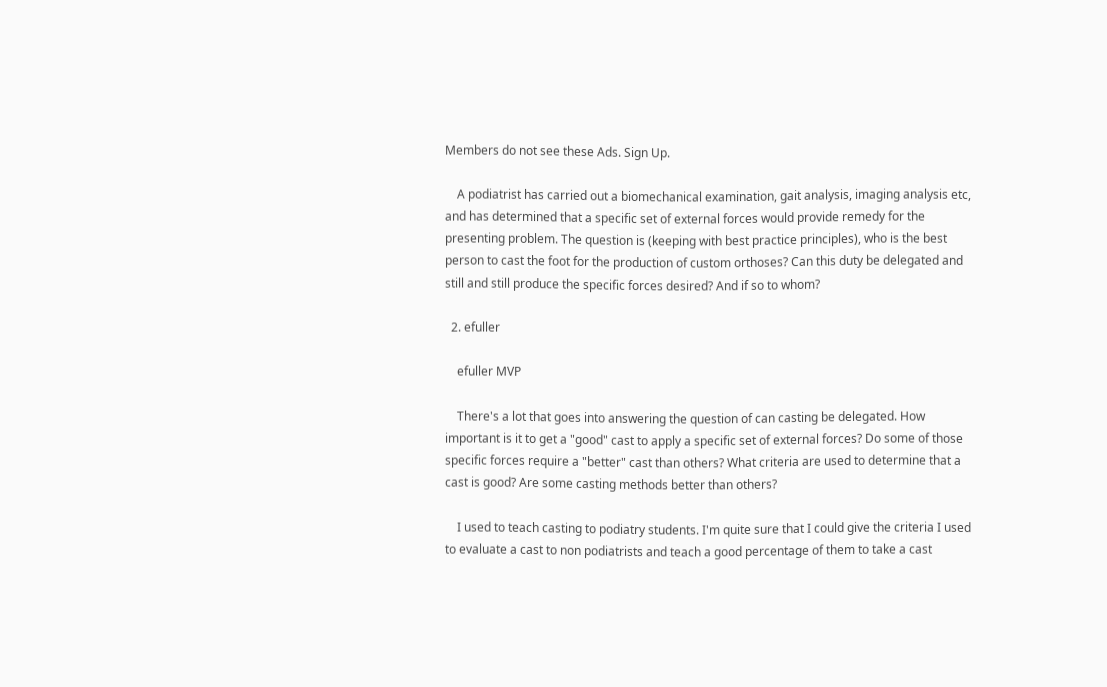Members do not see these Ads. Sign Up.

    A podiatrist has carried out a biomechanical examination, gait analysis, imaging analysis etc, and has determined that a specific set of external forces would provide remedy for the presenting problem. The question is (keeping with best practice principles), who is the best person to cast the foot for the production of custom orthoses? Can this duty be delegated and still and still produce the specific forces desired? And if so to whom?

  2. efuller

    efuller MVP

    There's a lot that goes into answering the question of can casting be delegated. How important is it to get a "good" cast to apply a specific set of external forces? Do some of those specific forces require a "better" cast than others? What criteria are used to determine that a cast is good? Are some casting methods better than others?

    I used to teach casting to podiatry students. I'm quite sure that I could give the criteria I used to evaluate a cast to non podiatrists and teach a good percentage of them to take a cast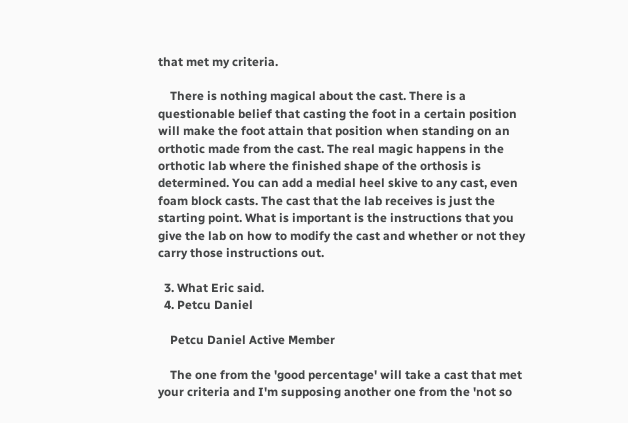that met my criteria.

    There is nothing magical about the cast. There is a questionable belief that casting the foot in a certain position will make the foot attain that position when standing on an orthotic made from the cast. The real magic happens in the orthotic lab where the finished shape of the orthosis is determined. You can add a medial heel skive to any cast, even foam block casts. The cast that the lab receives is just the starting point. What is important is the instructions that you give the lab on how to modify the cast and whether or not they carry those instructions out.

  3. What Eric said.
  4. Petcu Daniel

    Petcu Daniel Active Member

    The one from the 'good percentage' will take a cast that met your criteria and I'm supposing another one from the 'not so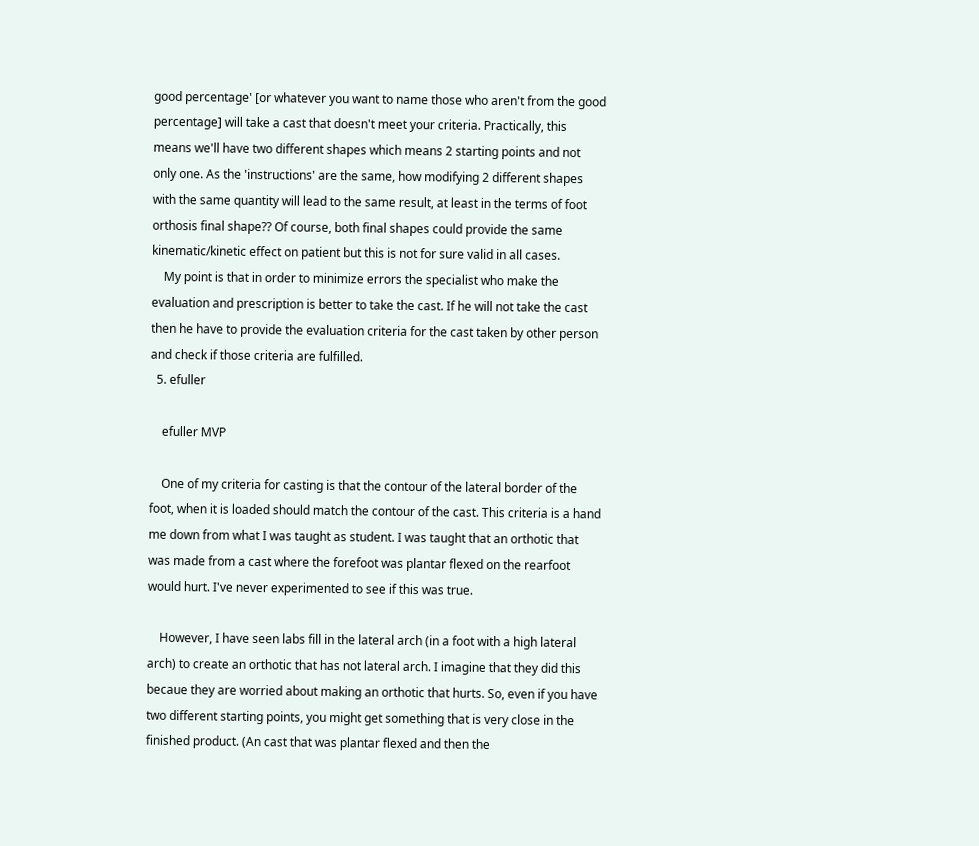good percentage' [or whatever you want to name those who aren't from the good percentage] will take a cast that doesn't meet your criteria. Practically, this means we'll have two different shapes which means 2 starting points and not only one. As the 'instructions' are the same, how modifying 2 different shapes with the same quantity will lead to the same result, at least in the terms of foot orthosis final shape?? Of course, both final shapes could provide the same kinematic/kinetic effect on patient but this is not for sure valid in all cases.
    My point is that in order to minimize errors the specialist who make the evaluation and prescription is better to take the cast. If he will not take the cast then he have to provide the evaluation criteria for the cast taken by other person and check if those criteria are fulfilled.
  5. efuller

    efuller MVP

    One of my criteria for casting is that the contour of the lateral border of the foot, when it is loaded should match the contour of the cast. This criteria is a hand me down from what I was taught as student. I was taught that an orthotic that was made from a cast where the forefoot was plantar flexed on the rearfoot would hurt. I've never experimented to see if this was true.

    However, I have seen labs fill in the lateral arch (in a foot with a high lateral arch) to create an orthotic that has not lateral arch. I imagine that they did this becaue they are worried about making an orthotic that hurts. So, even if you have two different starting points, you might get something that is very close in the finished product. (An cast that was plantar flexed and then the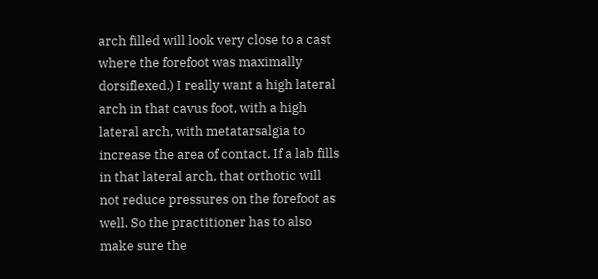arch filled will look very close to a cast where the forefoot was maximally dorsiflexed.) I really want a high lateral arch in that cavus foot, with a high lateral arch, with metatarsalgia to increase the area of contact. If a lab fills in that lateral arch, that orthotic will not reduce pressures on the forefoot as well. So the practitioner has to also make sure the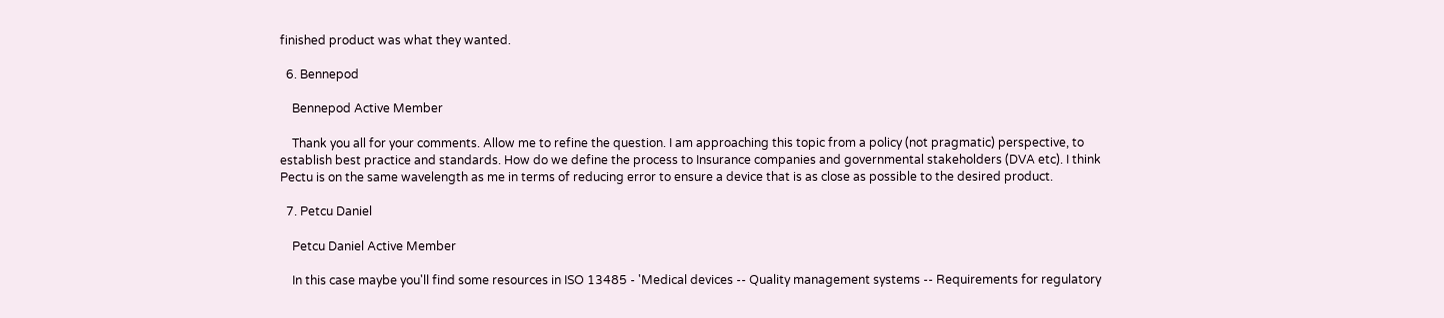finished product was what they wanted.

  6. Bennepod

    Bennepod Active Member

    Thank you all for your comments. Allow me to refine the question. I am approaching this topic from a policy (not pragmatic) perspective, to establish best practice and standards. How do we define the process to Insurance companies and governmental stakeholders (DVA etc). I think Pectu is on the same wavelength as me in terms of reducing error to ensure a device that is as close as possible to the desired product.

  7. Petcu Daniel

    Petcu Daniel Active Member

    In this case maybe you'll find some resources in ISO 13485 - 'Medical devices -- Quality management systems -- Requirements for regulatory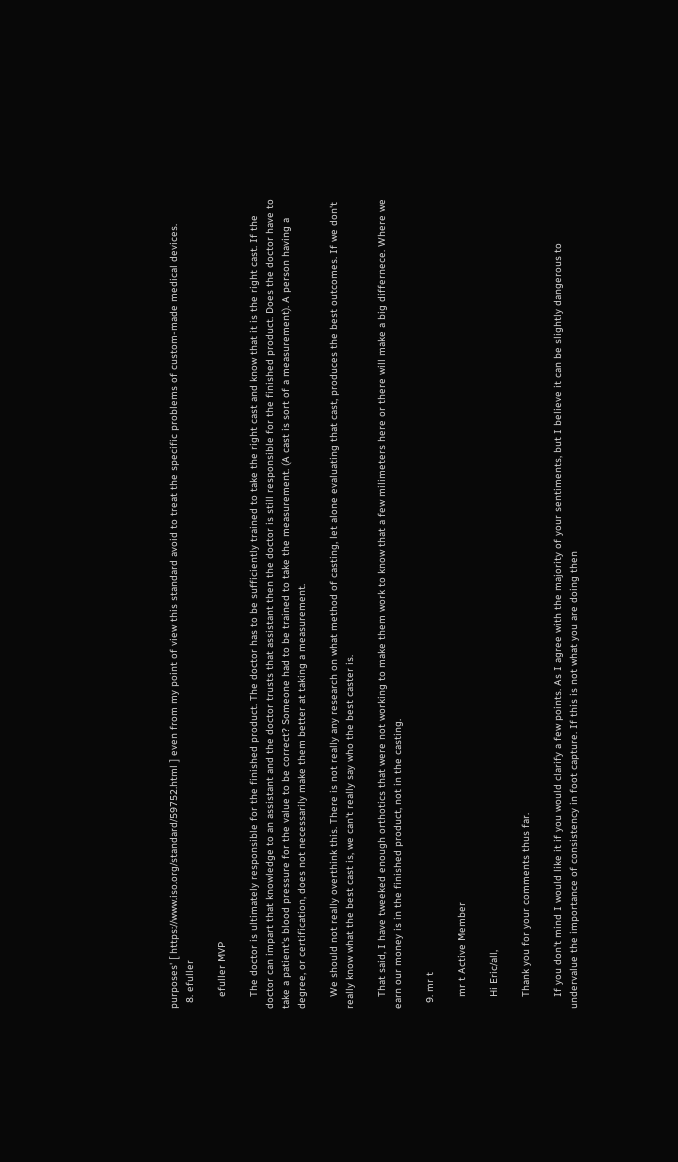purposes' [ https://www.iso.org/standard/59752.html ] even from my point of view this standard avoid to treat the specific problems of custom-made medical devices.
  8. efuller

    efuller MVP

    The doctor is ultimately responsible for the finished product. The doctor has to be sufficiently trained to take the right cast and know that it is the right cast. If the doctor can impart that knowledge to an assistant and the doctor trusts that assistant then the doctor is still responsible for the finished product. Does the doctor have to take a patient's blood pressure for the value to be correct? Someone had to be trained to take the measurement. (A cast is sort of a measurement). A person having a degree, or certification, does not necessarily make them better at taking a measurement.

    We should not really overthink this. There is not really any research on what method of casting, let alone evaluating that cast, produces the best outcomes. If we don't really know what the best cast is, we can't really say who the best caster is.

    That said, I have tweeked enough orthotics that were not working to make them work to know that a few milimeters here or there will make a big differnece. Where we earn our money is in the finished product, not in the casting.

  9. mr t

    mr t Active Member

    Hi Eric/all,

    Thank you for your comments thus far.

    If you don't mind I would like it if you would clarify a few points. As I agree with the majority of your sentiments, but I believe it can be slightly dangerous to undervalue the importance of consistency in foot capture. If this is not what you are doing then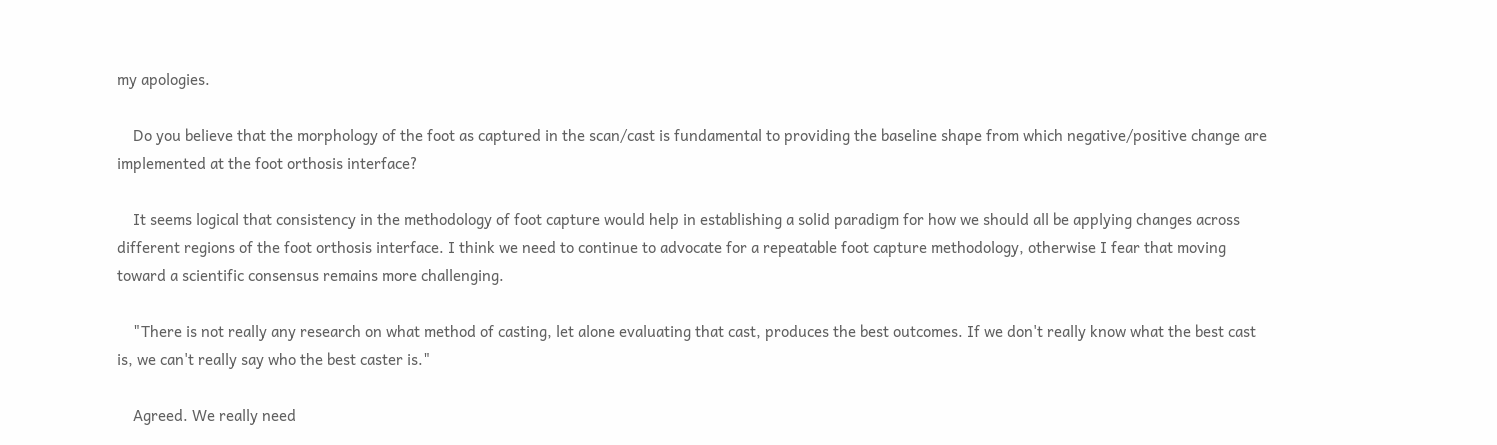my apologies.

    Do you believe that the morphology of the foot as captured in the scan/cast is fundamental to providing the baseline shape from which negative/positive change are implemented at the foot orthosis interface?

    It seems logical that consistency in the methodology of foot capture would help in establishing a solid paradigm for how we should all be applying changes across different regions of the foot orthosis interface. I think we need to continue to advocate for a repeatable foot capture methodology, otherwise I fear that moving toward a scientific consensus remains more challenging.

    "There is not really any research on what method of casting, let alone evaluating that cast, produces the best outcomes. If we don't really know what the best cast is, we can't really say who the best caster is."

    Agreed. We really need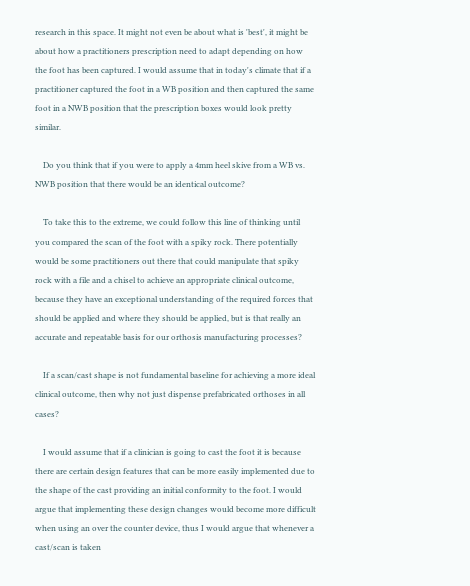research in this space. It might not even be about what is 'best', it might be about how a practitioners prescription need to adapt depending on how the foot has been captured. I would assume that in today's climate that if a practitioner captured the foot in a WB position and then captured the same foot in a NWB position that the prescription boxes would look pretty similar.

    Do you think that if you were to apply a 4mm heel skive from a WB vs. NWB position that there would be an identical outcome?

    To take this to the extreme, we could follow this line of thinking until you compared the scan of the foot with a spiky rock. There potentially would be some practitioners out there that could manipulate that spiky rock with a file and a chisel to achieve an appropriate clinical outcome, because they have an exceptional understanding of the required forces that should be applied and where they should be applied, but is that really an accurate and repeatable basis for our orthosis manufacturing processes?

    If a scan/cast shape is not fundamental baseline for achieving a more ideal clinical outcome, then why not just dispense prefabricated orthoses in all cases?

    I would assume that if a clinician is going to cast the foot it is because there are certain design features that can be more easily implemented due to the shape of the cast providing an initial conformity to the foot. I would argue that implementing these design changes would become more difficult when using an over the counter device, thus I would argue that whenever a cast/scan is taken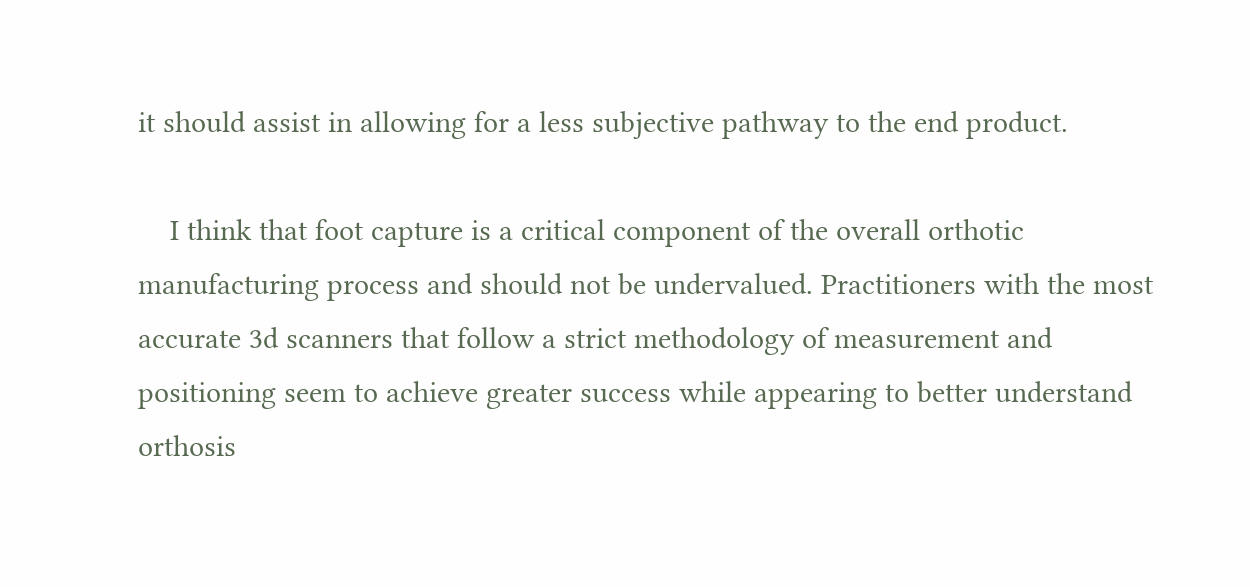it should assist in allowing for a less subjective pathway to the end product.

    I think that foot capture is a critical component of the overall orthotic manufacturing process and should not be undervalued. Practitioners with the most accurate 3d scanners that follow a strict methodology of measurement and positioning seem to achieve greater success while appearing to better understand orthosis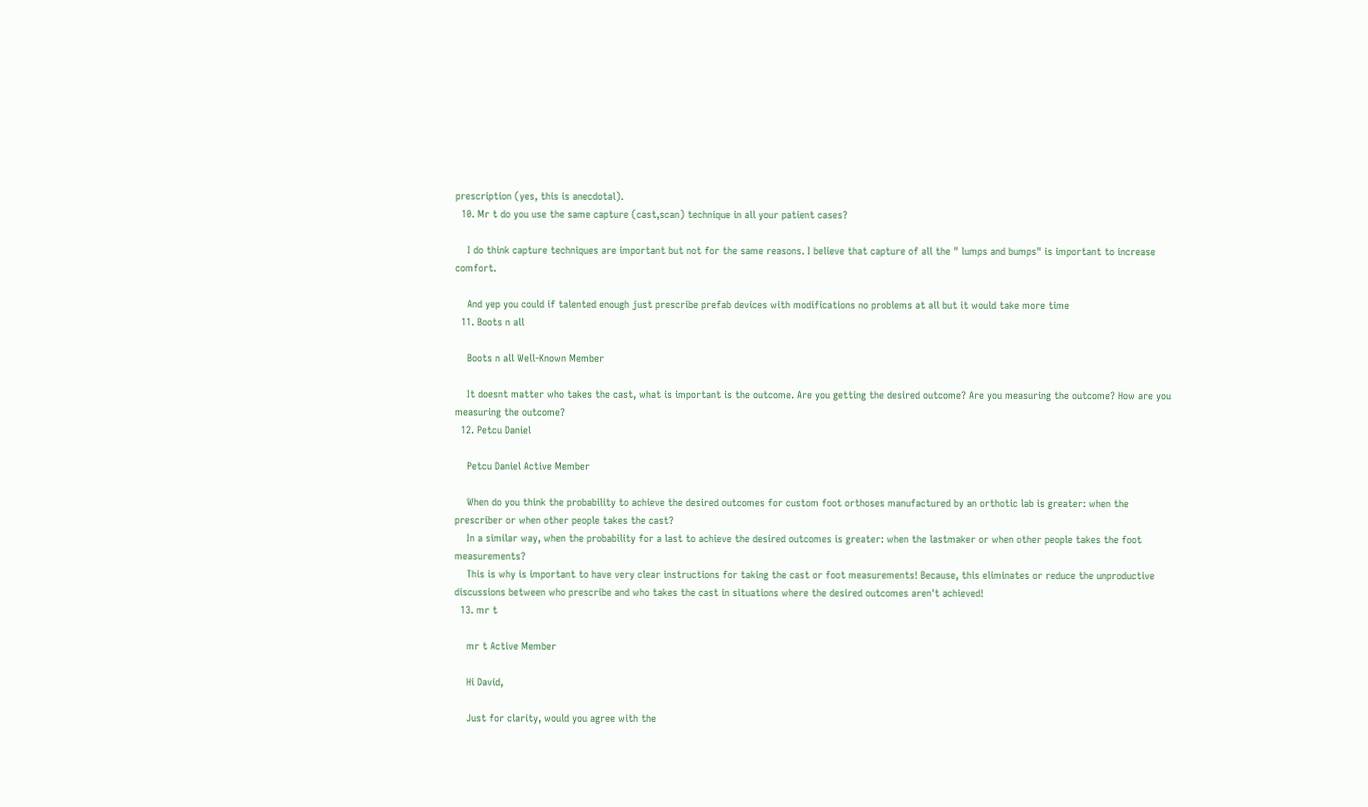prescription (yes, this is anecdotal).
  10. Mr t do you use the same capture (cast,scan) technique in all your patient cases?

    I do think capture techniques are important but not for the same reasons. I believe that capture of all the " lumps and bumps" is important to increase comfort.

    And yep you could if talented enough just prescribe prefab devices with modifications no problems at all but it would take more time
  11. Boots n all

    Boots n all Well-Known Member

    It doesnt matter who takes the cast, what is important is the outcome. Are you getting the desired outcome? Are you measuring the outcome? How are you measuring the outcome?
  12. Petcu Daniel

    Petcu Daniel Active Member

    When do you think the probability to achieve the desired outcomes for custom foot orthoses manufactured by an orthotic lab is greater: when the prescriber or when other people takes the cast?
    In a similar way, when the probability for a last to achieve the desired outcomes is greater: when the lastmaker or when other people takes the foot measurements?
    This is why is important to have very clear instructions for taking the cast or foot measurements! Because, this eliminates or reduce the unproductive discussions between who prescribe and who takes the cast in situations where the desired outcomes aren't achieved!
  13. mr t

    mr t Active Member

    Hi David,

    Just for clarity, would you agree with the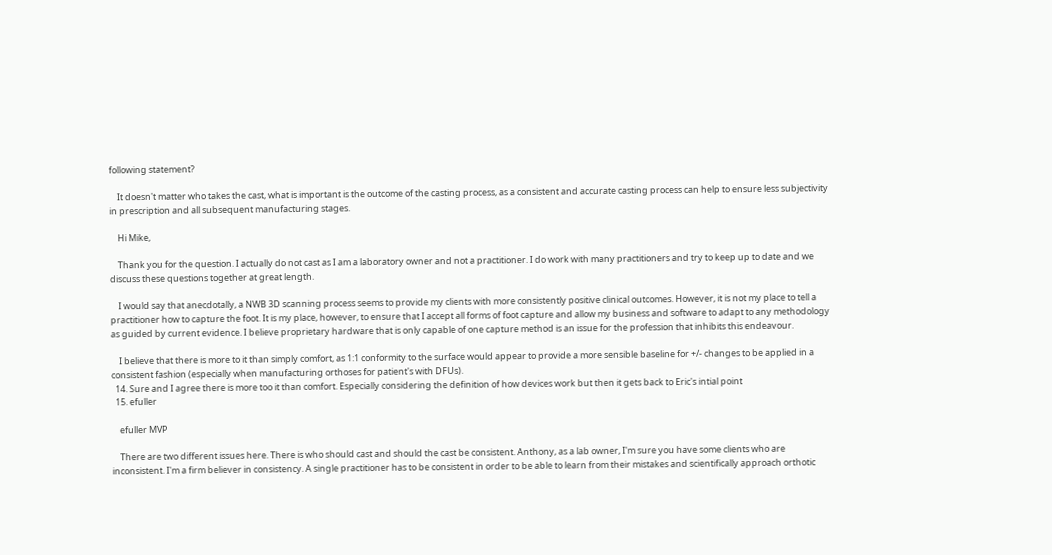following statement?

    It doesn't matter who takes the cast, what is important is the outcome of the casting process, as a consistent and accurate casting process can help to ensure less subjectivity in prescription and all subsequent manufacturing stages.

    Hi Mike,

    Thank you for the question. I actually do not cast as I am a laboratory owner and not a practitioner. I do work with many practitioners and try to keep up to date and we discuss these questions together at great length.

    I would say that anecdotally, a NWB 3D scanning process seems to provide my clients with more consistently positive clinical outcomes. However, it is not my place to tell a practitioner how to capture the foot. It is my place, however, to ensure that I accept all forms of foot capture and allow my business and software to adapt to any methodology as guided by current evidence. I believe proprietary hardware that is only capable of one capture method is an issue for the profession that inhibits this endeavour.

    I believe that there is more to it than simply comfort, as 1:1 conformity to the surface would appear to provide a more sensible baseline for +/- changes to be applied in a consistent fashion (especially when manufacturing orthoses for patient's with DFUs).
  14. Sure and I agree there is more too it than comfort. Especially considering the definition of how devices work but then it gets back to Eric's intial point
  15. efuller

    efuller MVP

    There are two different issues here. There is who should cast and should the cast be consistent. Anthony, as a lab owner, I'm sure you have some clients who are inconsistent. I'm a firm believer in consistency. A single practitioner has to be consistent in order to be able to learn from their mistakes and scientifically approach orthotic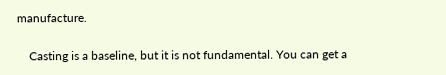manufacture.

    Casting is a baseline, but it is not fundamental. You can get a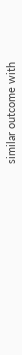similar outcome with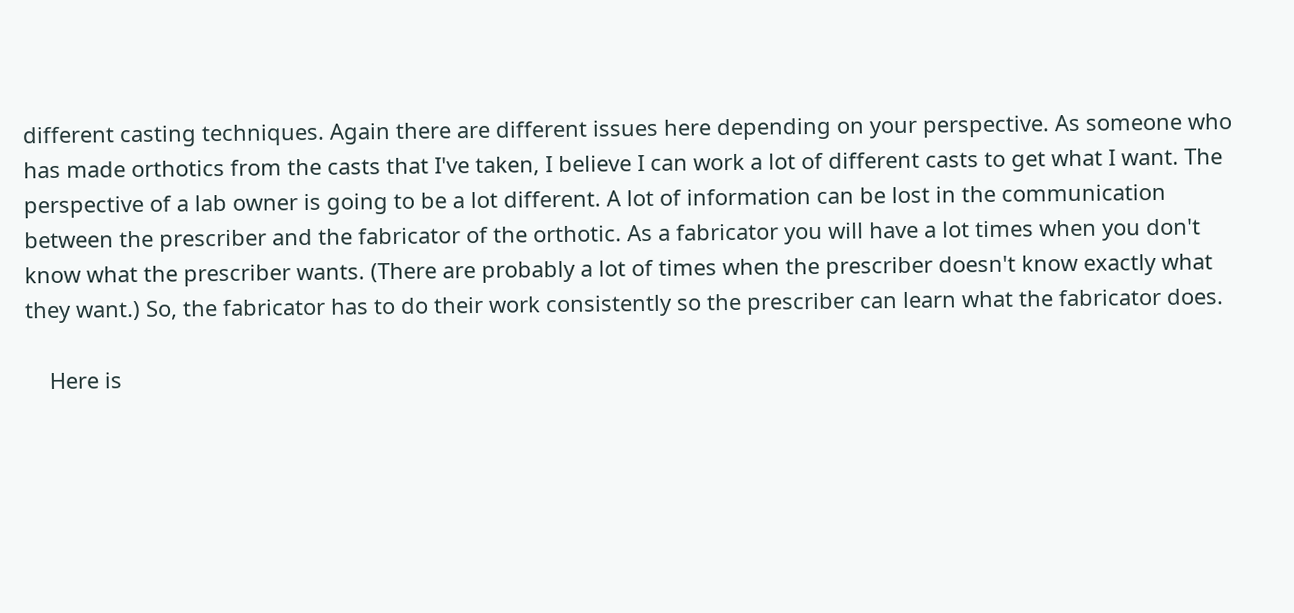different casting techniques. Again there are different issues here depending on your perspective. As someone who has made orthotics from the casts that I've taken, I believe I can work a lot of different casts to get what I want. The perspective of a lab owner is going to be a lot different. A lot of information can be lost in the communication between the prescriber and the fabricator of the orthotic. As a fabricator you will have a lot times when you don't know what the prescriber wants. (There are probably a lot of times when the prescriber doesn't know exactly what they want.) So, the fabricator has to do their work consistently so the prescriber can learn what the fabricator does.

    Here is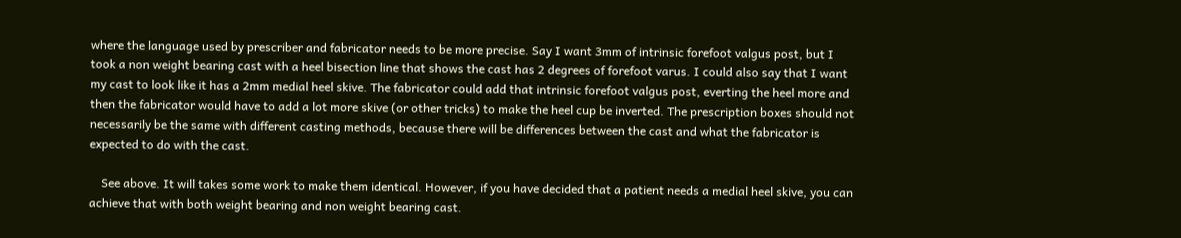where the language used by prescriber and fabricator needs to be more precise. Say I want 3mm of intrinsic forefoot valgus post, but I took a non weight bearing cast with a heel bisection line that shows the cast has 2 degrees of forefoot varus. I could also say that I want my cast to look like it has a 2mm medial heel skive. The fabricator could add that intrinsic forefoot valgus post, everting the heel more and then the fabricator would have to add a lot more skive (or other tricks) to make the heel cup be inverted. The prescription boxes should not necessarily be the same with different casting methods, because there will be differences between the cast and what the fabricator is expected to do with the cast.

    See above. It will takes some work to make them identical. However, if you have decided that a patient needs a medial heel skive, you can achieve that with both weight bearing and non weight bearing cast.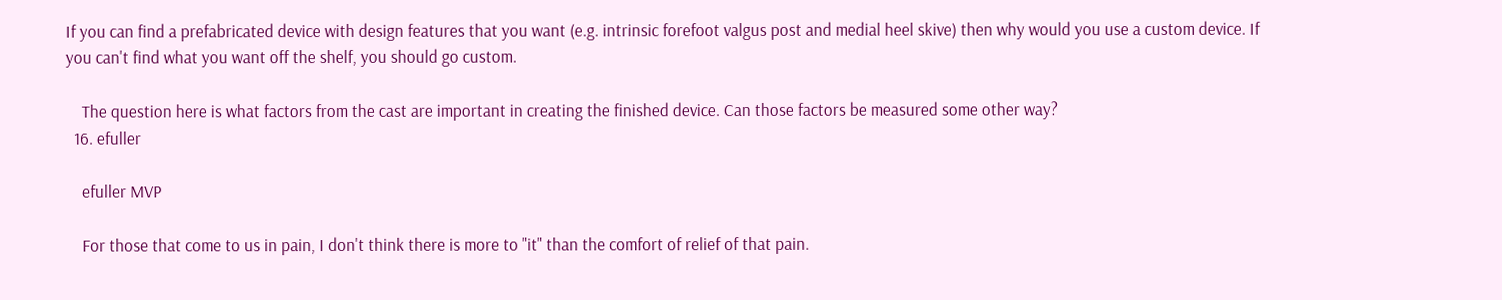If you can find a prefabricated device with design features that you want (e.g. intrinsic forefoot valgus post and medial heel skive) then why would you use a custom device. If you can't find what you want off the shelf, you should go custom.

    The question here is what factors from the cast are important in creating the finished device. Can those factors be measured some other way?
  16. efuller

    efuller MVP

    For those that come to us in pain, I don't think there is more to "it" than the comfort of relief of that pain.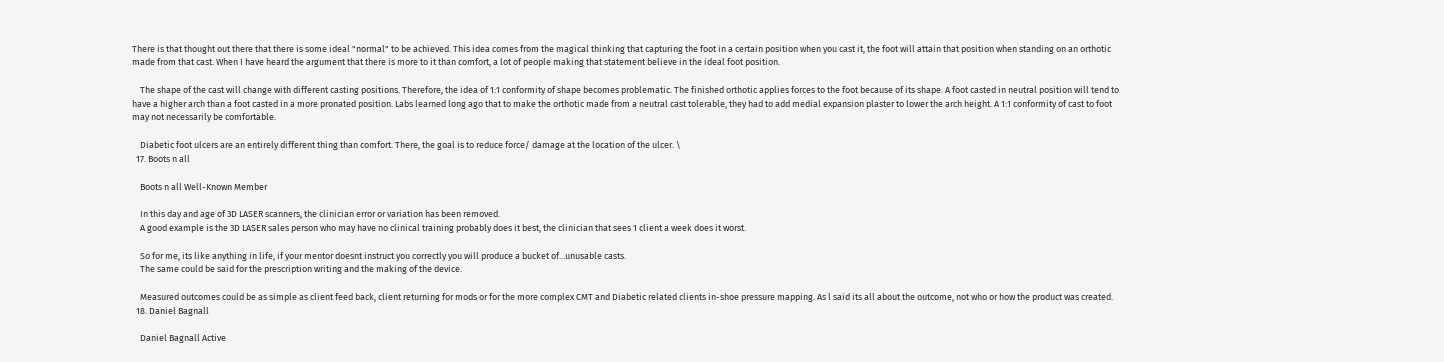There is that thought out there that there is some ideal "normal" to be achieved. This idea comes from the magical thinking that capturing the foot in a certain position when you cast it, the foot will attain that position when standing on an orthotic made from that cast. When I have heard the argument that there is more to it than comfort, a lot of people making that statement believe in the ideal foot position.

    The shape of the cast will change with different casting positions. Therefore, the idea of 1:1 conformity of shape becomes problematic. The finished orthotic applies forces to the foot because of its shape. A foot casted in neutral position will tend to have a higher arch than a foot casted in a more pronated position. Labs learned long ago that to make the orthotic made from a neutral cast tolerable, they had to add medial expansion plaster to lower the arch height. A 1:1 conformity of cast to foot may not necessarily be comfortable.

    Diabetic foot ulcers are an entirely different thing than comfort. There, the goal is to reduce force/ damage at the location of the ulcer. \
  17. Boots n all

    Boots n all Well-Known Member

    In this day and age of 3D LASER scanners, the clinician error or variation has been removed.
    A good example is the 3D LASER sales person who may have no clinical training probably does it best, the clinician that sees 1 client a week does it worst.

    So for me, its like anything in life, if your mentor doesnt instruct you correctly you will produce a bucket of...unusable casts.
    The same could be said for the prescription writing and the making of the device.

    Measured outcomes could be as simple as client feed back, client returning for mods or for the more complex CMT and Diabetic related clients in-shoe pressure mapping. As l said its all about the outcome, not who or how the product was created.
  18. Daniel Bagnall

    Daniel Bagnall Active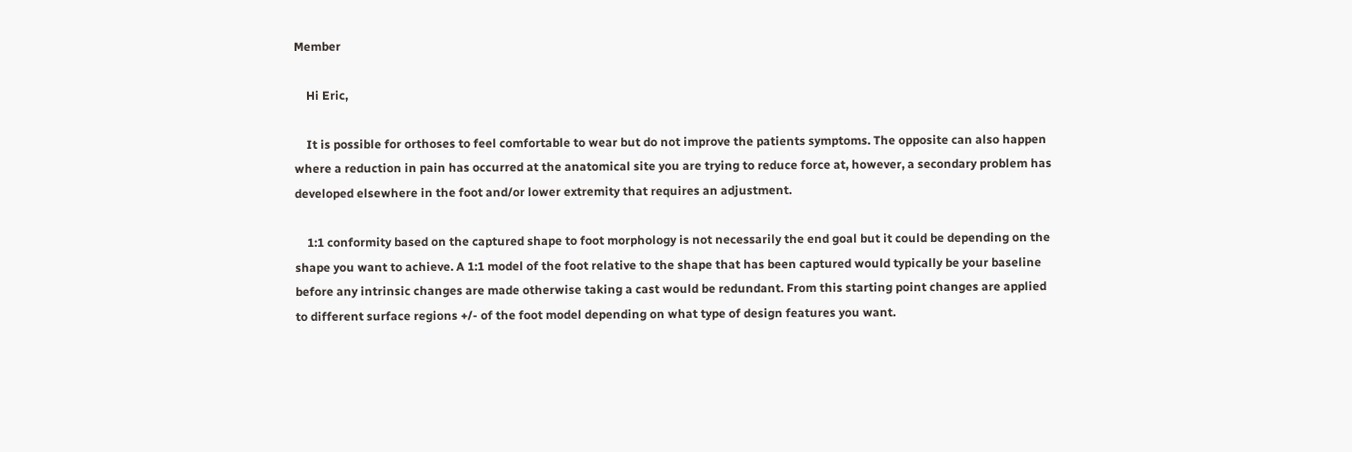Member

    Hi Eric,

    It is possible for orthoses to feel comfortable to wear but do not improve the patients symptoms. The opposite can also happen where a reduction in pain has occurred at the anatomical site you are trying to reduce force at, however, a secondary problem has developed elsewhere in the foot and/or lower extremity that requires an adjustment.

    1:1 conformity based on the captured shape to foot morphology is not necessarily the end goal but it could be depending on the shape you want to achieve. A 1:1 model of the foot relative to the shape that has been captured would typically be your baseline before any intrinsic changes are made otherwise taking a cast would be redundant. From this starting point changes are applied to different surface regions +/- of the foot model depending on what type of design features you want.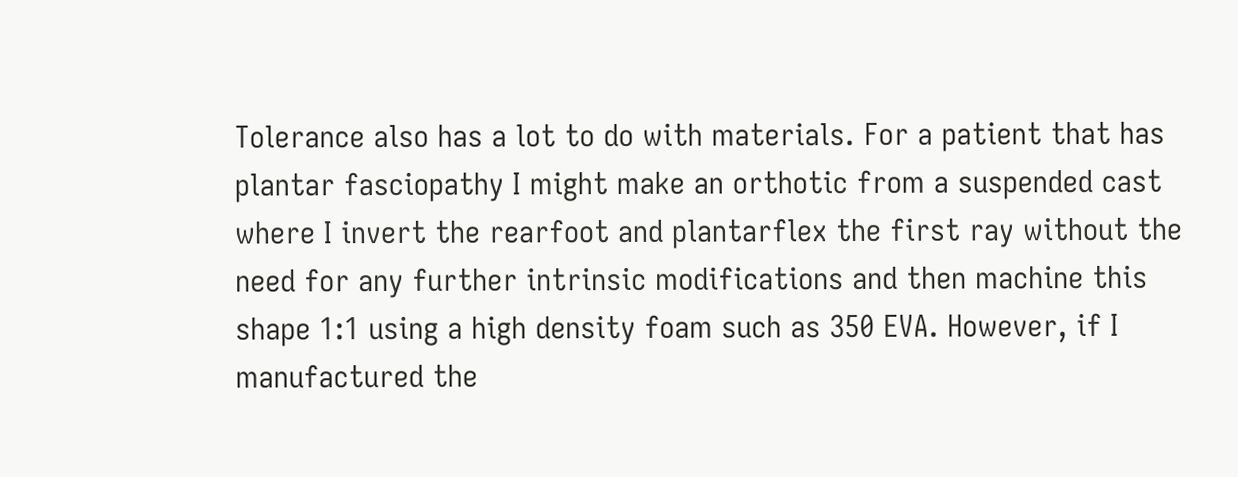Tolerance also has a lot to do with materials. For a patient that has plantar fasciopathy I might make an orthotic from a suspended cast where I invert the rearfoot and plantarflex the first ray without the need for any further intrinsic modifications and then machine this shape 1:1 using a high density foam such as 350 EVA. However, if I manufactured the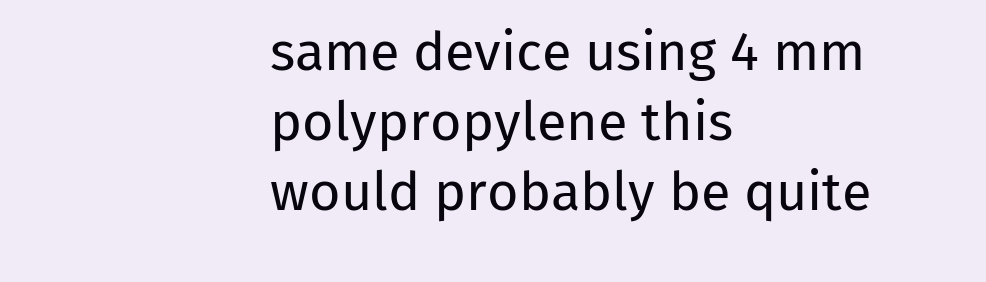same device using 4 mm polypropylene this would probably be quite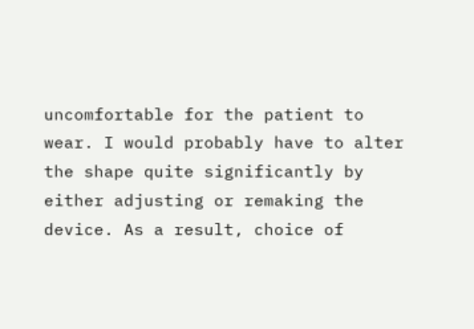uncomfortable for the patient to wear. I would probably have to alter the shape quite significantly by either adjusting or remaking the device. As a result, choice of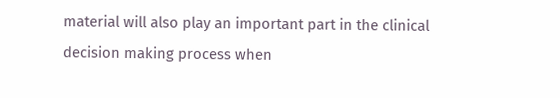material will also play an important part in the clinical decision making process when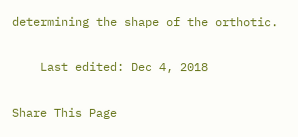determining the shape of the orthotic.

    Last edited: Dec 4, 2018

Share This Page